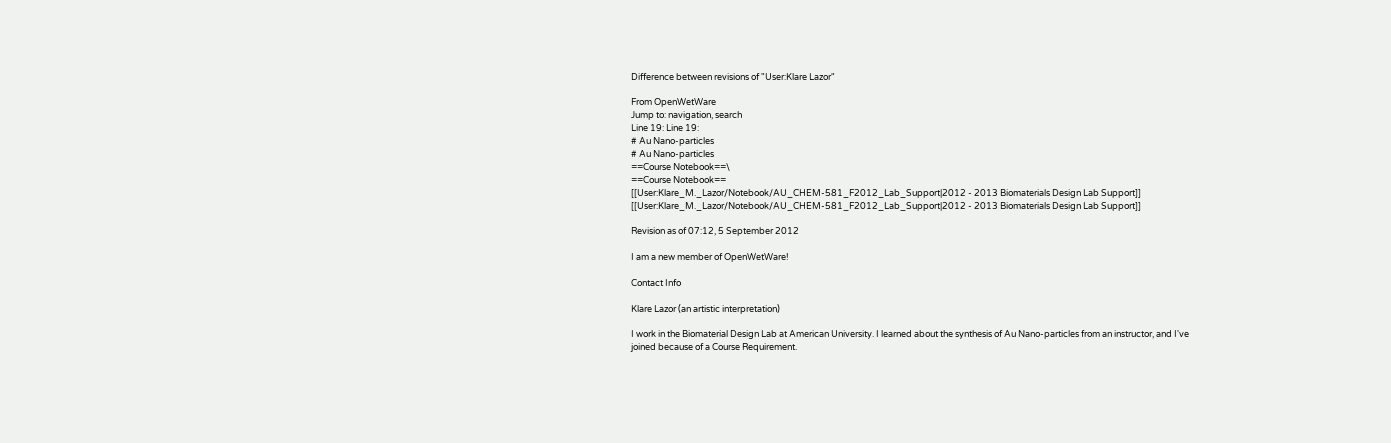Difference between revisions of "User:Klare Lazor"

From OpenWetWare
Jump to: navigation, search
Line 19: Line 19:
# Au Nano-particles
# Au Nano-particles
==Course Notebook==\
==Course Notebook==
[[User:Klare_M._Lazor/Notebook/AU_CHEM-581_F2012_Lab_Support|2012 - 2013 Biomaterials Design Lab Support]]
[[User:Klare_M._Lazor/Notebook/AU_CHEM-581_F2012_Lab_Support|2012 - 2013 Biomaterials Design Lab Support]]

Revision as of 07:12, 5 September 2012

I am a new member of OpenWetWare!

Contact Info

Klare Lazor (an artistic interpretation)

I work in the Biomaterial Design Lab at American University. I learned about the synthesis of Au Nano-particles from an instructor, and I've joined because of a Course Requirement.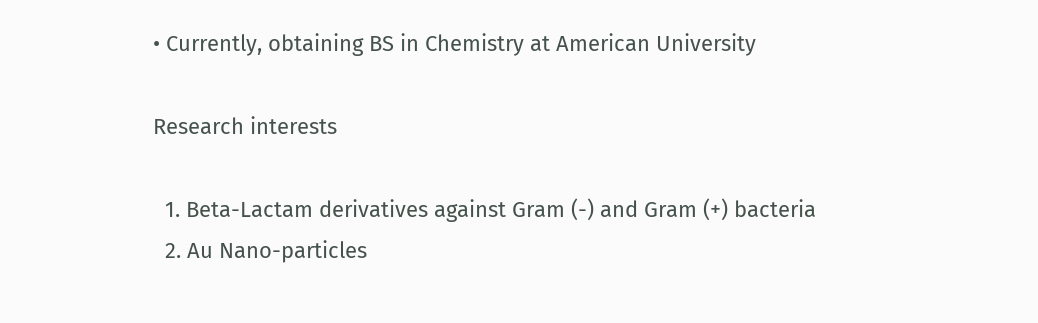• Currently, obtaining BS in Chemistry at American University

Research interests

  1. Beta-Lactam derivatives against Gram (-) and Gram (+) bacteria
  2. Au Nano-particles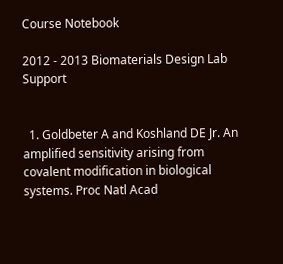Course Notebook

2012 - 2013 Biomaterials Design Lab Support


  1. Goldbeter A and Koshland DE Jr. An amplified sensitivity arising from covalent modification in biological systems. Proc Natl Acad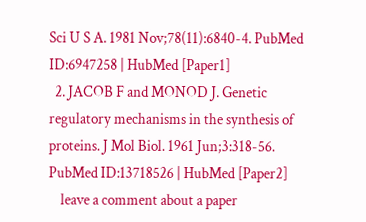Sci U S A. 1981 Nov;78(11):6840-4. PubMed ID:6947258 | HubMed [Paper1]
  2. JACOB F and MONOD J. Genetic regulatory mechanisms in the synthesis of proteins. J Mol Biol. 1961 Jun;3:318-56. PubMed ID:13718526 | HubMed [Paper2]
    leave a comment about a paper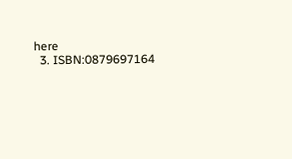here
  3. ISBN:0879697164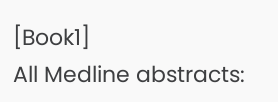[Book1]
All Medline abstracts: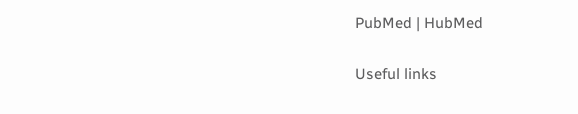PubMed | HubMed

Useful links